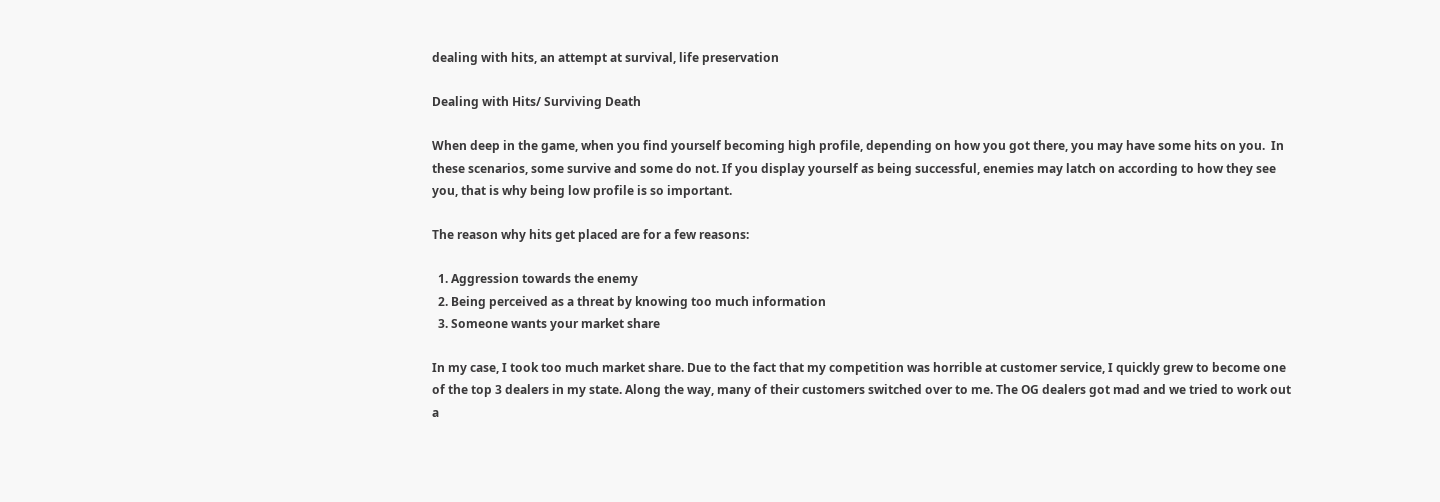dealing with hits, an attempt at survival, life preservation

Dealing with Hits/ Surviving Death

When deep in the game, when you find yourself becoming high profile, depending on how you got there, you may have some hits on you.  In these scenarios, some survive and some do not. If you display yourself as being successful, enemies may latch on according to how they see you, that is why being low profile is so important.

The reason why hits get placed are for a few reasons:

  1. Aggression towards the enemy
  2. Being perceived as a threat by knowing too much information
  3. Someone wants your market share

In my case, I took too much market share. Due to the fact that my competition was horrible at customer service, I quickly grew to become one of the top 3 dealers in my state. Along the way, many of their customers switched over to me. The OG dealers got mad and we tried to work out a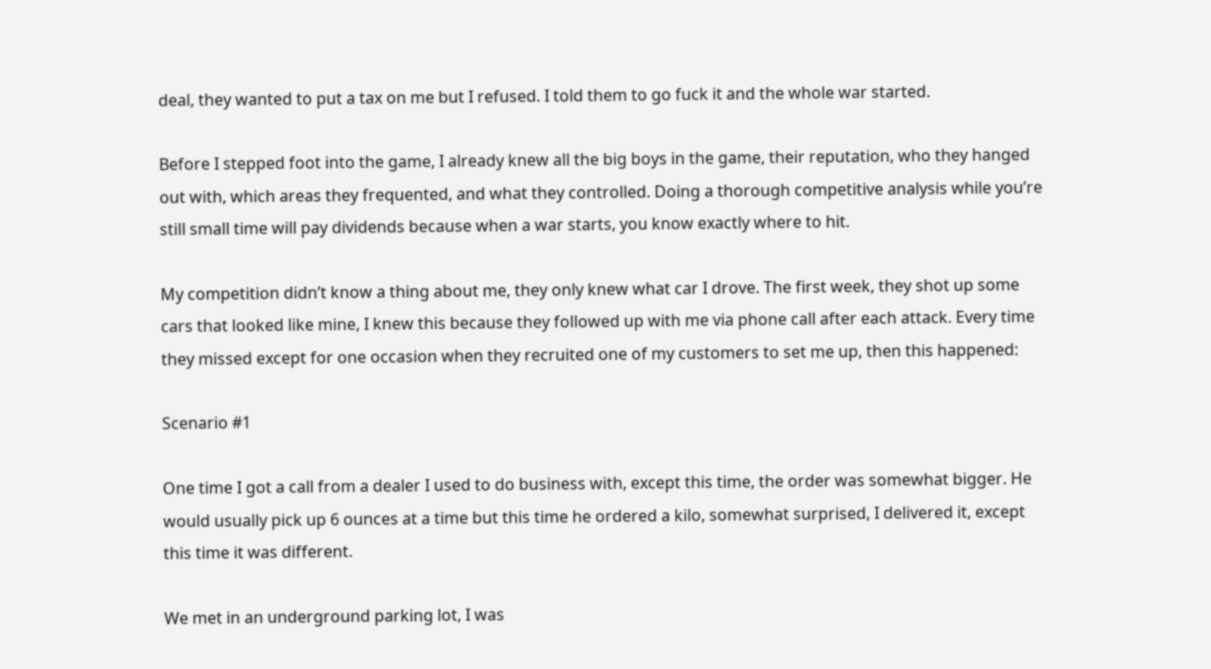deal, they wanted to put a tax on me but I refused. I told them to go fuck it and the whole war started.

Before I stepped foot into the game, I already knew all the big boys in the game, their reputation, who they hanged out with, which areas they frequented, and what they controlled. Doing a thorough competitive analysis while you’re still small time will pay dividends because when a war starts, you know exactly where to hit.

My competition didn’t know a thing about me, they only knew what car I drove. The first week, they shot up some cars that looked like mine, I knew this because they followed up with me via phone call after each attack. Every time they missed except for one occasion when they recruited one of my customers to set me up, then this happened:

Scenario #1

One time I got a call from a dealer I used to do business with, except this time, the order was somewhat bigger. He would usually pick up 6 ounces at a time but this time he ordered a kilo, somewhat surprised, I delivered it, except this time it was different.

We met in an underground parking lot, I was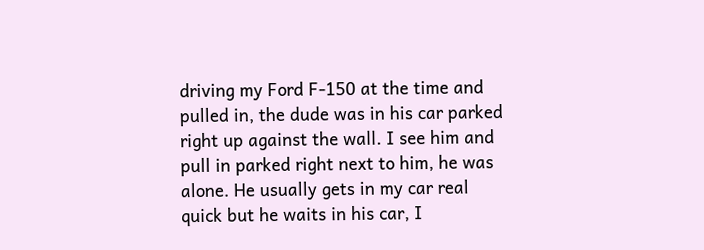driving my Ford F-150 at the time and pulled in, the dude was in his car parked right up against the wall. I see him and pull in parked right next to him, he was alone. He usually gets in my car real quick but he waits in his car, I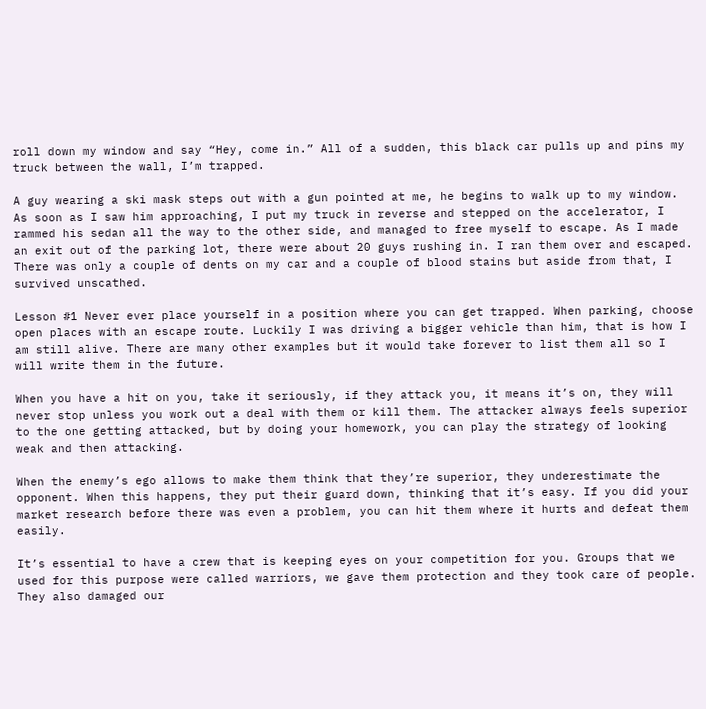roll down my window and say “Hey, come in.” All of a sudden, this black car pulls up and pins my truck between the wall, I’m trapped.

A guy wearing a ski mask steps out with a gun pointed at me, he begins to walk up to my window. As soon as I saw him approaching, I put my truck in reverse and stepped on the accelerator, I rammed his sedan all the way to the other side, and managed to free myself to escape. As I made an exit out of the parking lot, there were about 20 guys rushing in. I ran them over and escaped. There was only a couple of dents on my car and a couple of blood stains but aside from that, I survived unscathed.

Lesson #1 Never ever place yourself in a position where you can get trapped. When parking, choose open places with an escape route. Luckily I was driving a bigger vehicle than him, that is how I am still alive. There are many other examples but it would take forever to list them all so I will write them in the future.

When you have a hit on you, take it seriously, if they attack you, it means it’s on, they will never stop unless you work out a deal with them or kill them. The attacker always feels superior to the one getting attacked, but by doing your homework, you can play the strategy of looking weak and then attacking.

When the enemy’s ego allows to make them think that they’re superior, they underestimate the opponent. When this happens, they put their guard down, thinking that it’s easy. If you did your market research before there was even a problem, you can hit them where it hurts and defeat them easily.

It’s essential to have a crew that is keeping eyes on your competition for you. Groups that we used for this purpose were called warriors, we gave them protection and they took care of people. They also damaged our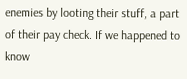enemies by looting their stuff, a part of their pay check. If we happened to know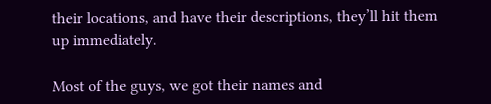their locations, and have their descriptions, they’ll hit them up immediately.

Most of the guys, we got their names and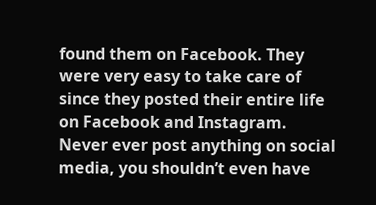found them on Facebook. They were very easy to take care of since they posted their entire life on Facebook and Instagram. Never ever post anything on social media, you shouldn’t even have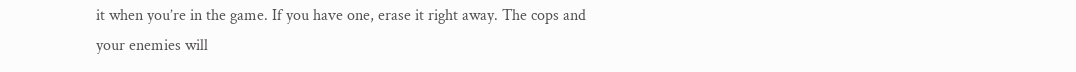it when you’re in the game. If you have one, erase it right away. The cops and your enemies will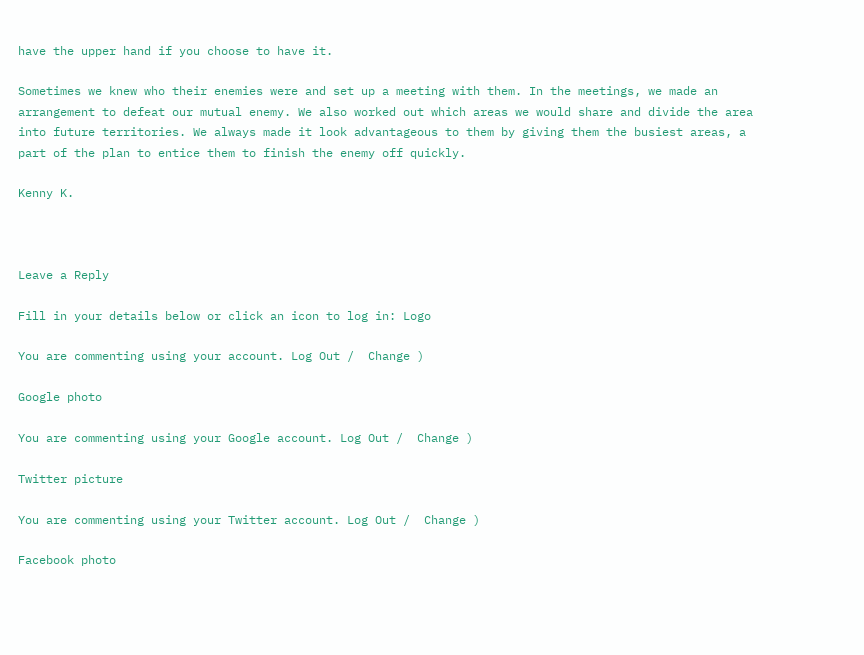have the upper hand if you choose to have it.

Sometimes we knew who their enemies were and set up a meeting with them. In the meetings, we made an arrangement to defeat our mutual enemy. We also worked out which areas we would share and divide the area into future territories. We always made it look advantageous to them by giving them the busiest areas, a part of the plan to entice them to finish the enemy off quickly.

Kenny K.



Leave a Reply

Fill in your details below or click an icon to log in: Logo

You are commenting using your account. Log Out /  Change )

Google photo

You are commenting using your Google account. Log Out /  Change )

Twitter picture

You are commenting using your Twitter account. Log Out /  Change )

Facebook photo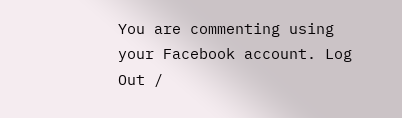You are commenting using your Facebook account. Log Out /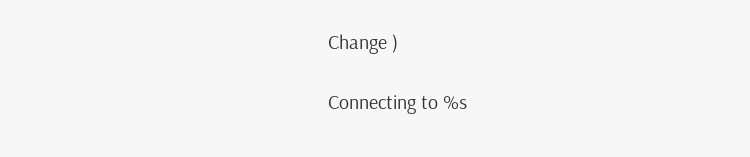Change )

Connecting to %s